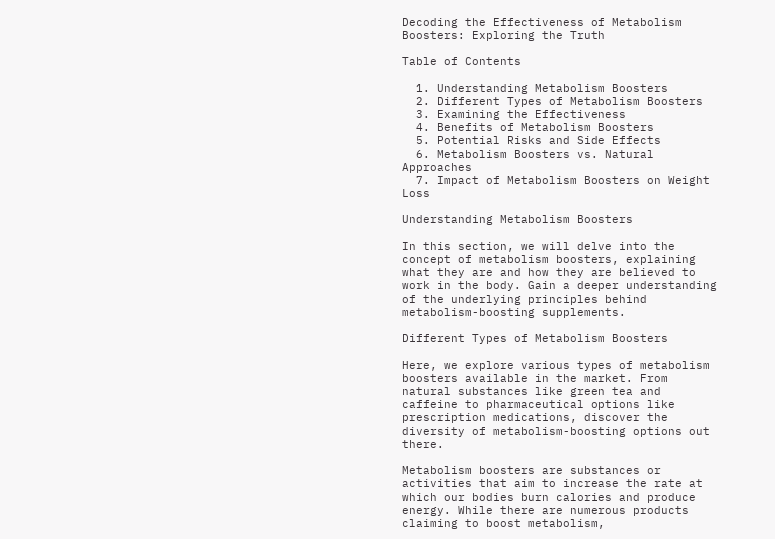Decoding the Effectiveness of Metabolism Boosters: Exploring the Truth

Table of Contents

  1. Understanding Metabolism Boosters
  2. Different Types of Metabolism Boosters
  3. Examining the Effectiveness
  4. Benefits of Metabolism Boosters
  5. Potential Risks and Side Effects
  6. Metabolism Boosters vs. Natural Approaches
  7. Impact of Metabolism Boosters on Weight Loss

Understanding Metabolism Boosters

In this section, we will delve into the concept of metabolism boosters, explaining what they are and how they are believed to work in the body. Gain a deeper understanding of the underlying principles behind metabolism-boosting supplements.

Different Types of Metabolism Boosters

Here, we explore various types of metabolism boosters available in the market. From natural substances like green tea and caffeine to pharmaceutical options like prescription medications, discover the diversity of metabolism-boosting options out there.

Metabolism boosters are substances or activities that aim to increase the rate at which our bodies burn calories and produce energy. While there are numerous products claiming to boost metabolism,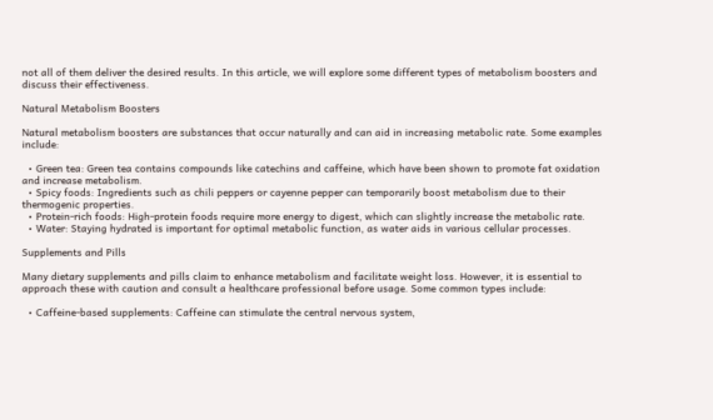not all of them deliver the desired results. In this article, we will explore some different types of metabolism boosters and discuss their effectiveness.

Natural Metabolism Boosters

Natural metabolism boosters are substances that occur naturally and can aid in increasing metabolic rate. Some examples include:

  • Green tea: Green tea contains compounds like catechins and caffeine, which have been shown to promote fat oxidation and increase metabolism.
  • Spicy foods: Ingredients such as chili peppers or cayenne pepper can temporarily boost metabolism due to their thermogenic properties.
  • Protein-rich foods: High-protein foods require more energy to digest, which can slightly increase the metabolic rate.
  • Water: Staying hydrated is important for optimal metabolic function, as water aids in various cellular processes.

Supplements and Pills

Many dietary supplements and pills claim to enhance metabolism and facilitate weight loss. However, it is essential to approach these with caution and consult a healthcare professional before usage. Some common types include:

  • Caffeine-based supplements: Caffeine can stimulate the central nervous system,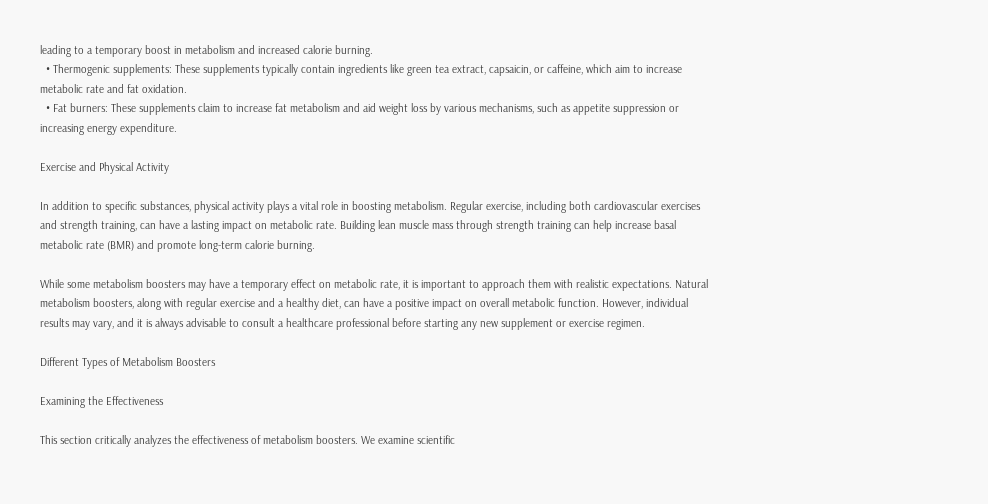leading to a temporary boost in metabolism and increased calorie burning.
  • Thermogenic supplements: These supplements typically contain ingredients like green tea extract, capsaicin, or caffeine, which aim to increase metabolic rate and fat oxidation.
  • Fat burners: These supplements claim to increase fat metabolism and aid weight loss by various mechanisms, such as appetite suppression or increasing energy expenditure.

Exercise and Physical Activity

In addition to specific substances, physical activity plays a vital role in boosting metabolism. Regular exercise, including both cardiovascular exercises and strength training, can have a lasting impact on metabolic rate. Building lean muscle mass through strength training can help increase basal metabolic rate (BMR) and promote long-term calorie burning.

While some metabolism boosters may have a temporary effect on metabolic rate, it is important to approach them with realistic expectations. Natural metabolism boosters, along with regular exercise and a healthy diet, can have a positive impact on overall metabolic function. However, individual results may vary, and it is always advisable to consult a healthcare professional before starting any new supplement or exercise regimen.

Different Types of Metabolism Boosters

Examining the Effectiveness

This section critically analyzes the effectiveness of metabolism boosters. We examine scientific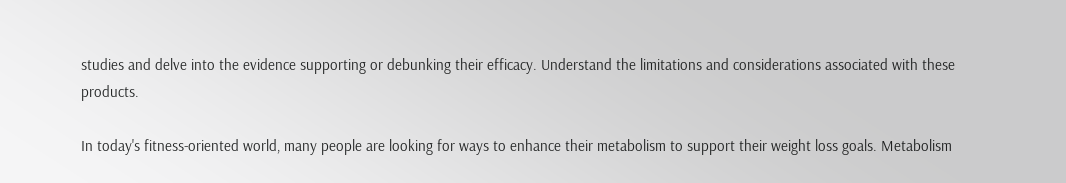studies and delve into the evidence supporting or debunking their efficacy. Understand the limitations and considerations associated with these products.

In today's fitness-oriented world, many people are looking for ways to enhance their metabolism to support their weight loss goals. Metabolism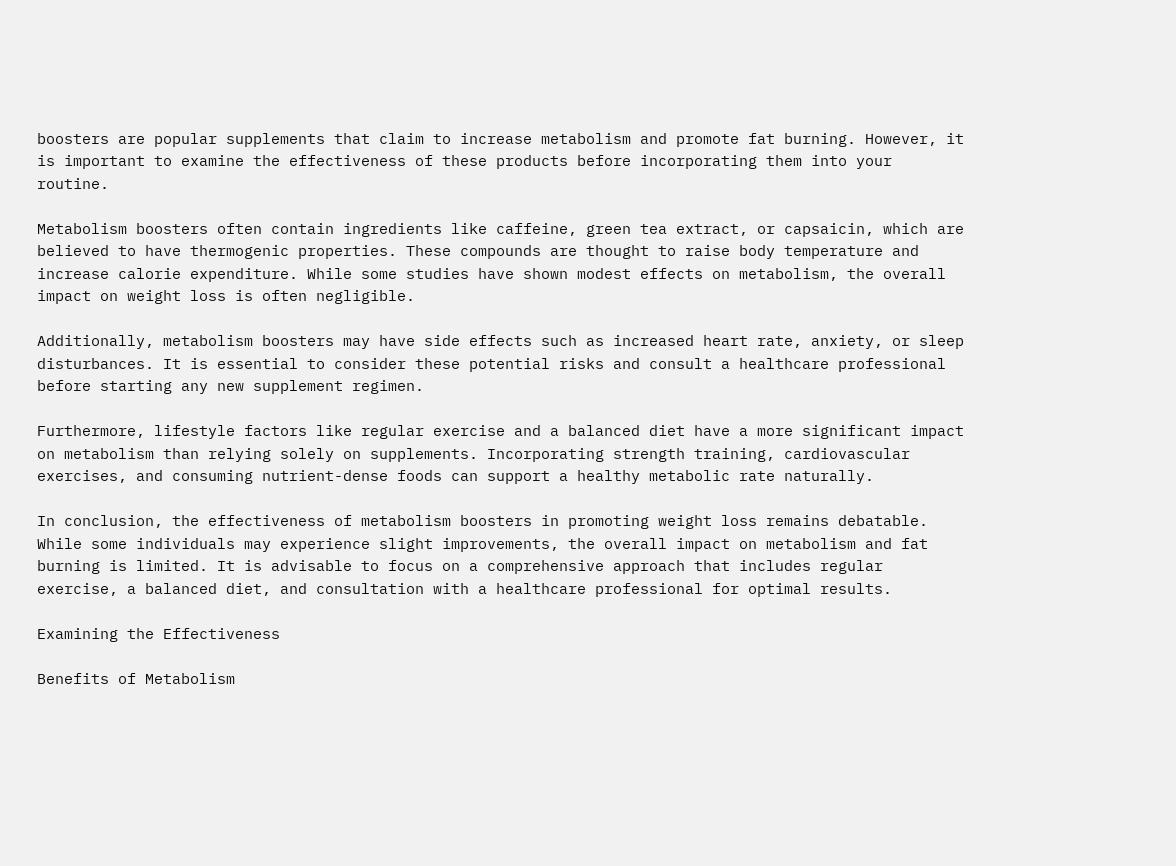boosters are popular supplements that claim to increase metabolism and promote fat burning. However, it is important to examine the effectiveness of these products before incorporating them into your routine.

Metabolism boosters often contain ingredients like caffeine, green tea extract, or capsaicin, which are believed to have thermogenic properties. These compounds are thought to raise body temperature and increase calorie expenditure. While some studies have shown modest effects on metabolism, the overall impact on weight loss is often negligible.

Additionally, metabolism boosters may have side effects such as increased heart rate, anxiety, or sleep disturbances. It is essential to consider these potential risks and consult a healthcare professional before starting any new supplement regimen.

Furthermore, lifestyle factors like regular exercise and a balanced diet have a more significant impact on metabolism than relying solely on supplements. Incorporating strength training, cardiovascular exercises, and consuming nutrient-dense foods can support a healthy metabolic rate naturally.

In conclusion, the effectiveness of metabolism boosters in promoting weight loss remains debatable. While some individuals may experience slight improvements, the overall impact on metabolism and fat burning is limited. It is advisable to focus on a comprehensive approach that includes regular exercise, a balanced diet, and consultation with a healthcare professional for optimal results.

Examining the Effectiveness

Benefits of Metabolism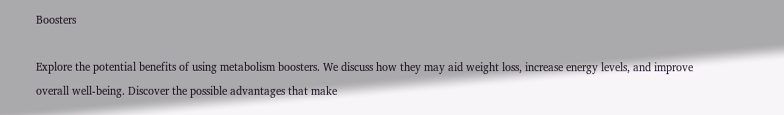Boosters

Explore the potential benefits of using metabolism boosters. We discuss how they may aid weight loss, increase energy levels, and improve overall well-being. Discover the possible advantages that make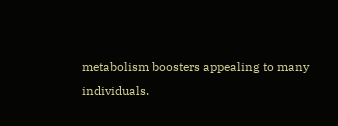metabolism boosters appealing to many individuals.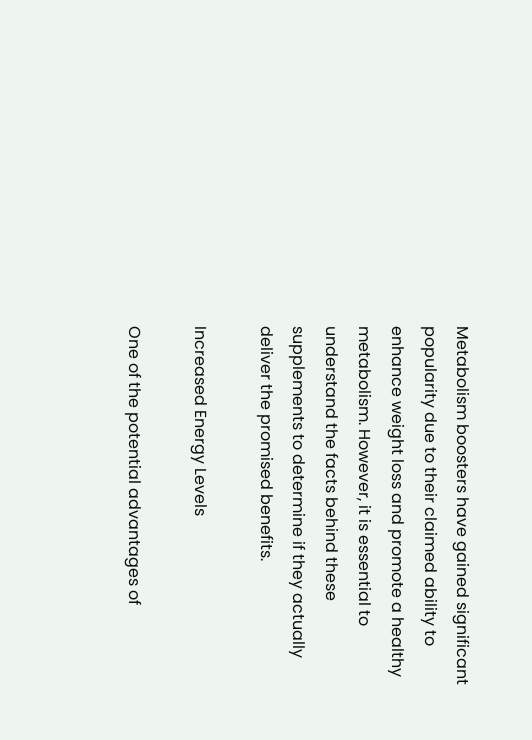Metabolism boosters have gained significant popularity due to their claimed ability to enhance weight loss and promote a healthy metabolism. However, it is essential to understand the facts behind these supplements to determine if they actually deliver the promised benefits.

Increased Energy Levels

One of the potential advantages of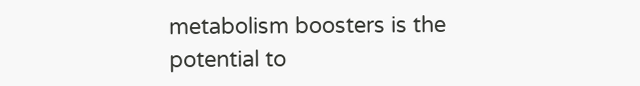metabolism boosters is the potential to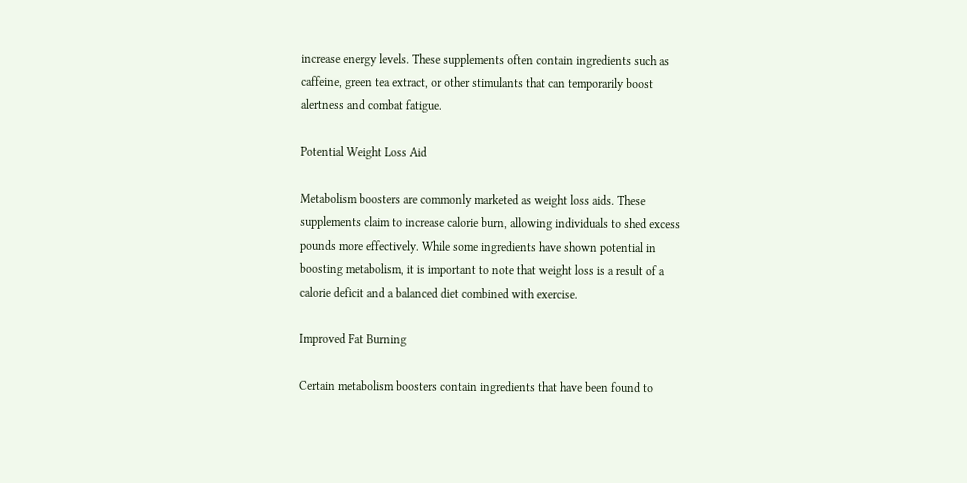increase energy levels. These supplements often contain ingredients such as caffeine, green tea extract, or other stimulants that can temporarily boost alertness and combat fatigue.

Potential Weight Loss Aid

Metabolism boosters are commonly marketed as weight loss aids. These supplements claim to increase calorie burn, allowing individuals to shed excess pounds more effectively. While some ingredients have shown potential in boosting metabolism, it is important to note that weight loss is a result of a calorie deficit and a balanced diet combined with exercise.

Improved Fat Burning

Certain metabolism boosters contain ingredients that have been found to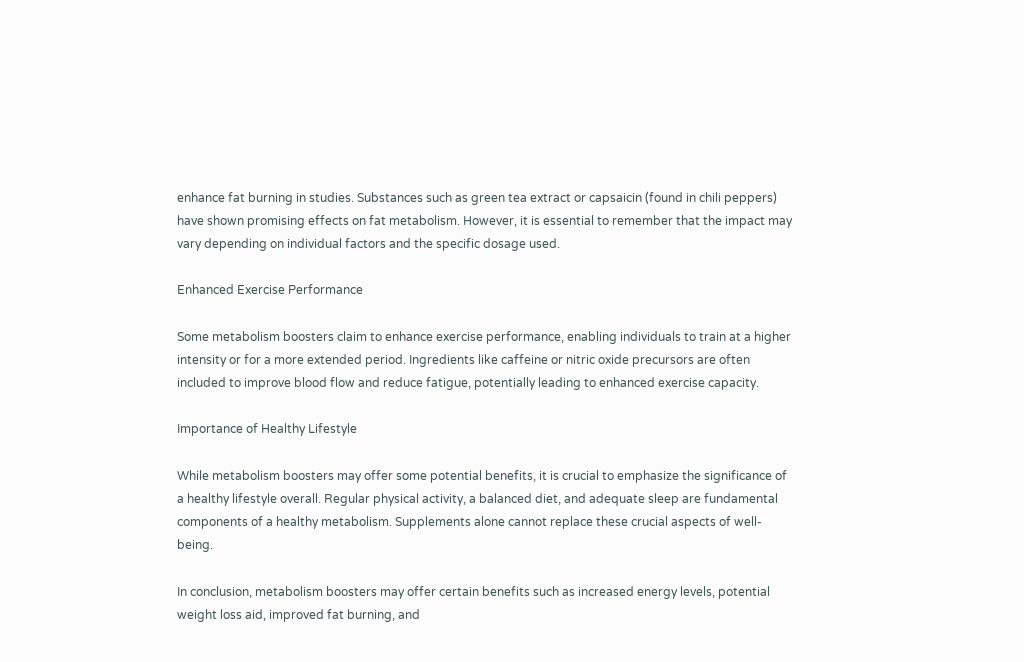enhance fat burning in studies. Substances such as green tea extract or capsaicin (found in chili peppers) have shown promising effects on fat metabolism. However, it is essential to remember that the impact may vary depending on individual factors and the specific dosage used.

Enhanced Exercise Performance

Some metabolism boosters claim to enhance exercise performance, enabling individuals to train at a higher intensity or for a more extended period. Ingredients like caffeine or nitric oxide precursors are often included to improve blood flow and reduce fatigue, potentially leading to enhanced exercise capacity.

Importance of Healthy Lifestyle

While metabolism boosters may offer some potential benefits, it is crucial to emphasize the significance of a healthy lifestyle overall. Regular physical activity, a balanced diet, and adequate sleep are fundamental components of a healthy metabolism. Supplements alone cannot replace these crucial aspects of well-being.

In conclusion, metabolism boosters may offer certain benefits such as increased energy levels, potential weight loss aid, improved fat burning, and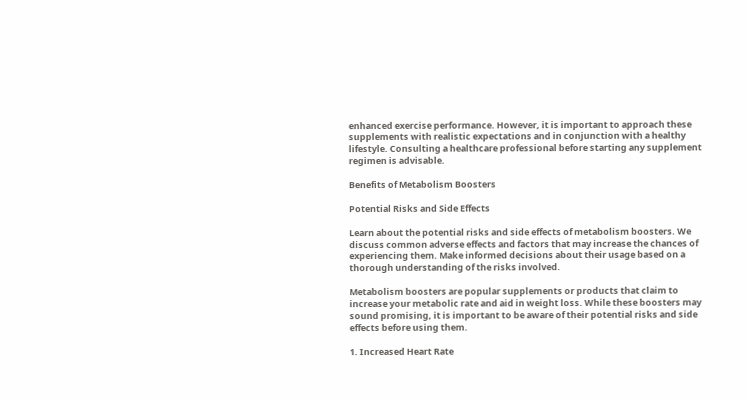enhanced exercise performance. However, it is important to approach these supplements with realistic expectations and in conjunction with a healthy lifestyle. Consulting a healthcare professional before starting any supplement regimen is advisable.

Benefits of Metabolism Boosters

Potential Risks and Side Effects

Learn about the potential risks and side effects of metabolism boosters. We discuss common adverse effects and factors that may increase the chances of experiencing them. Make informed decisions about their usage based on a thorough understanding of the risks involved.

Metabolism boosters are popular supplements or products that claim to increase your metabolic rate and aid in weight loss. While these boosters may sound promising, it is important to be aware of their potential risks and side effects before using them.

1. Increased Heart Rate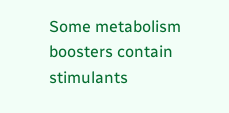Some metabolism boosters contain stimulants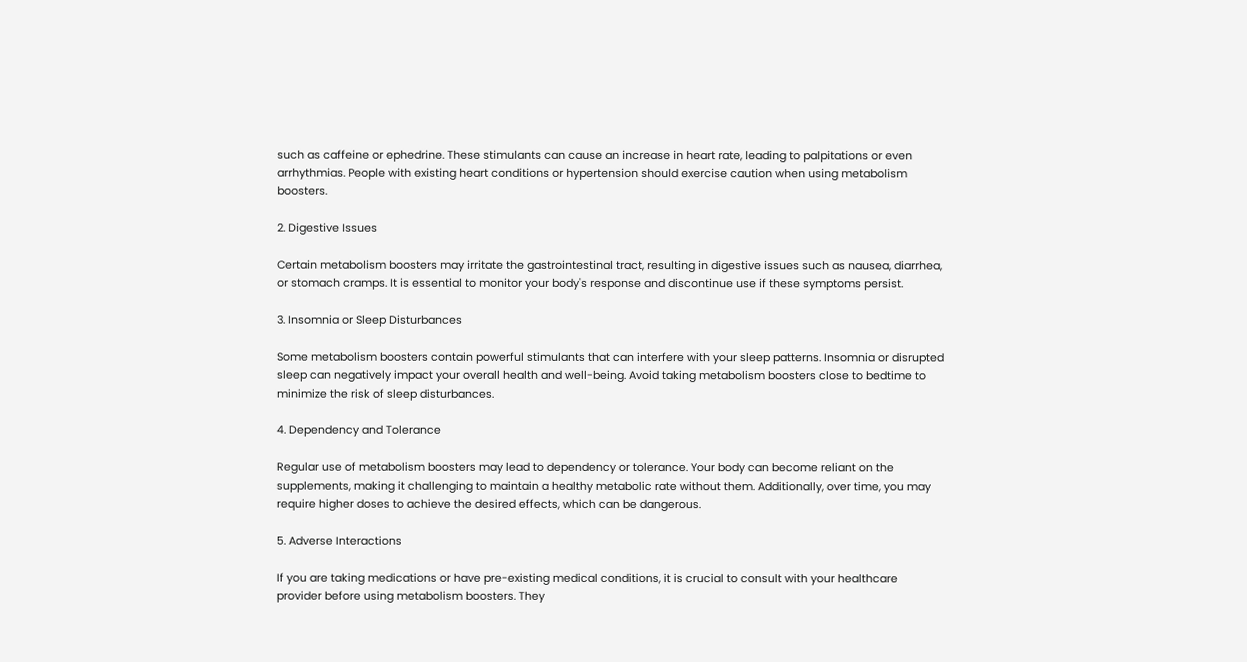such as caffeine or ephedrine. These stimulants can cause an increase in heart rate, leading to palpitations or even arrhythmias. People with existing heart conditions or hypertension should exercise caution when using metabolism boosters.

2. Digestive Issues

Certain metabolism boosters may irritate the gastrointestinal tract, resulting in digestive issues such as nausea, diarrhea, or stomach cramps. It is essential to monitor your body's response and discontinue use if these symptoms persist.

3. Insomnia or Sleep Disturbances

Some metabolism boosters contain powerful stimulants that can interfere with your sleep patterns. Insomnia or disrupted sleep can negatively impact your overall health and well-being. Avoid taking metabolism boosters close to bedtime to minimize the risk of sleep disturbances.

4. Dependency and Tolerance

Regular use of metabolism boosters may lead to dependency or tolerance. Your body can become reliant on the supplements, making it challenging to maintain a healthy metabolic rate without them. Additionally, over time, you may require higher doses to achieve the desired effects, which can be dangerous.

5. Adverse Interactions

If you are taking medications or have pre-existing medical conditions, it is crucial to consult with your healthcare provider before using metabolism boosters. They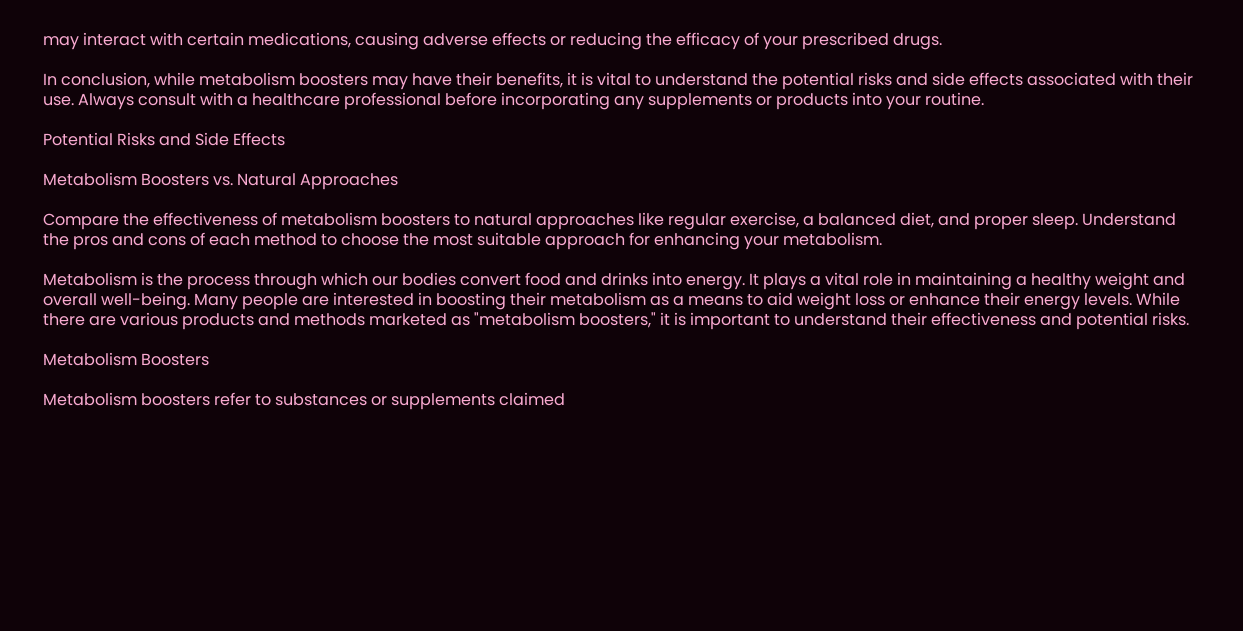may interact with certain medications, causing adverse effects or reducing the efficacy of your prescribed drugs.

In conclusion, while metabolism boosters may have their benefits, it is vital to understand the potential risks and side effects associated with their use. Always consult with a healthcare professional before incorporating any supplements or products into your routine.

Potential Risks and Side Effects

Metabolism Boosters vs. Natural Approaches

Compare the effectiveness of metabolism boosters to natural approaches like regular exercise, a balanced diet, and proper sleep. Understand the pros and cons of each method to choose the most suitable approach for enhancing your metabolism.

Metabolism is the process through which our bodies convert food and drinks into energy. It plays a vital role in maintaining a healthy weight and overall well-being. Many people are interested in boosting their metabolism as a means to aid weight loss or enhance their energy levels. While there are various products and methods marketed as "metabolism boosters," it is important to understand their effectiveness and potential risks.

Metabolism Boosters

Metabolism boosters refer to substances or supplements claimed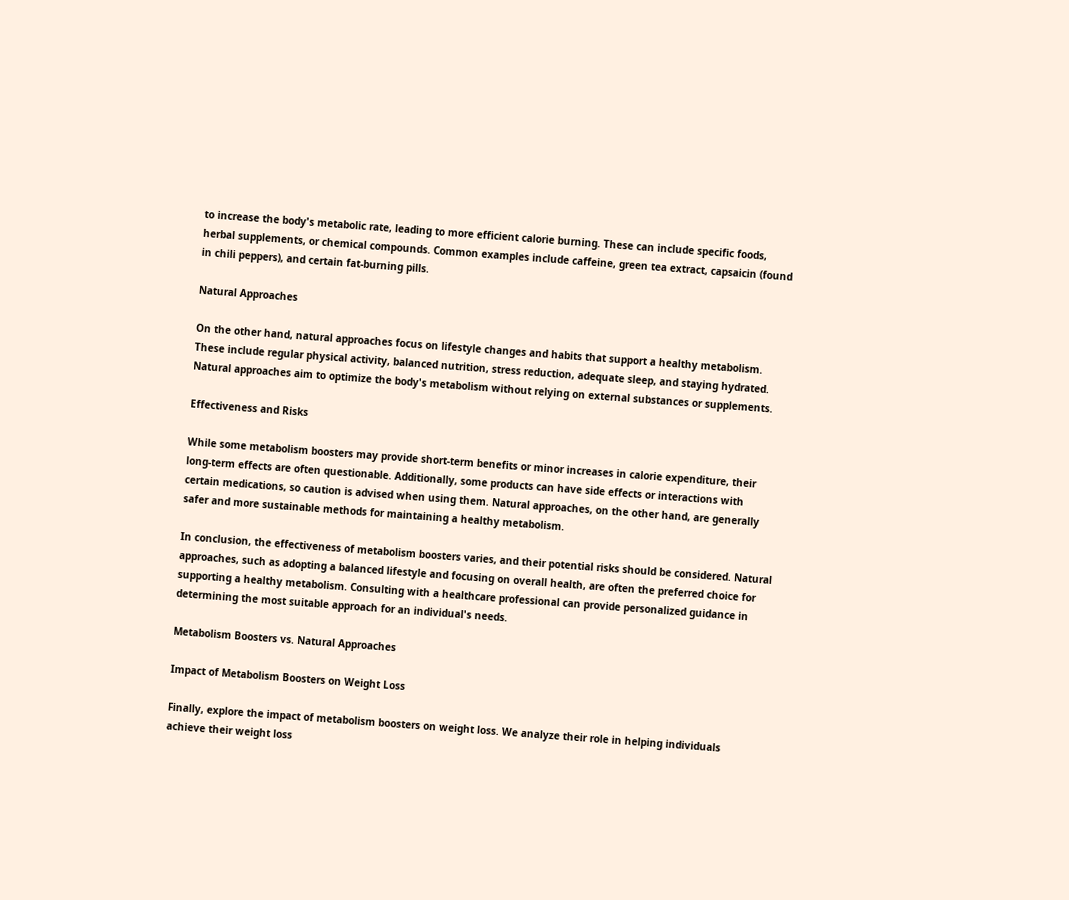to increase the body's metabolic rate, leading to more efficient calorie burning. These can include specific foods, herbal supplements, or chemical compounds. Common examples include caffeine, green tea extract, capsaicin (found in chili peppers), and certain fat-burning pills.

Natural Approaches

On the other hand, natural approaches focus on lifestyle changes and habits that support a healthy metabolism. These include regular physical activity, balanced nutrition, stress reduction, adequate sleep, and staying hydrated. Natural approaches aim to optimize the body's metabolism without relying on external substances or supplements.

Effectiveness and Risks

While some metabolism boosters may provide short-term benefits or minor increases in calorie expenditure, their long-term effects are often questionable. Additionally, some products can have side effects or interactions with certain medications, so caution is advised when using them. Natural approaches, on the other hand, are generally safer and more sustainable methods for maintaining a healthy metabolism.

In conclusion, the effectiveness of metabolism boosters varies, and their potential risks should be considered. Natural approaches, such as adopting a balanced lifestyle and focusing on overall health, are often the preferred choice for supporting a healthy metabolism. Consulting with a healthcare professional can provide personalized guidance in determining the most suitable approach for an individual's needs.

Metabolism Boosters vs. Natural Approaches

Impact of Metabolism Boosters on Weight Loss

Finally, explore the impact of metabolism boosters on weight loss. We analyze their role in helping individuals achieve their weight loss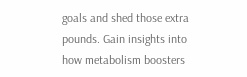goals and shed those extra pounds. Gain insights into how metabolism boosters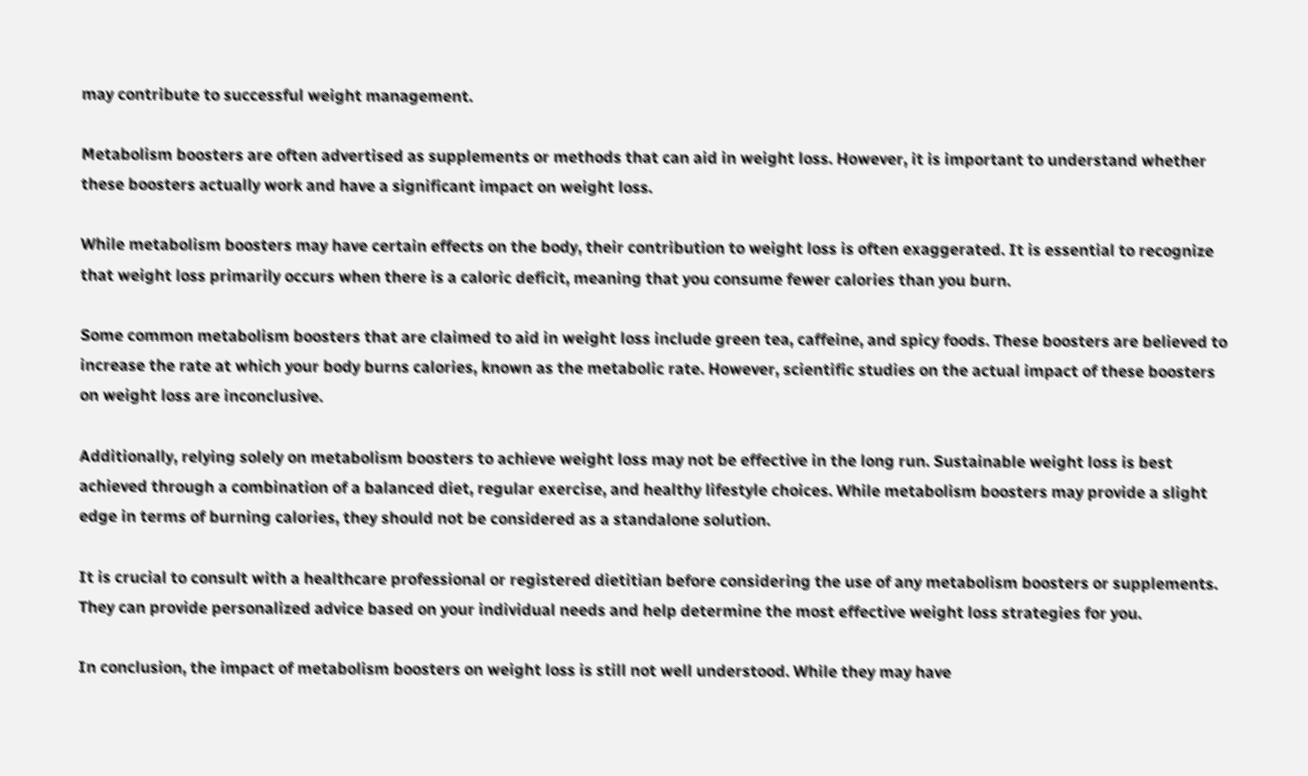may contribute to successful weight management.

Metabolism boosters are often advertised as supplements or methods that can aid in weight loss. However, it is important to understand whether these boosters actually work and have a significant impact on weight loss.

While metabolism boosters may have certain effects on the body, their contribution to weight loss is often exaggerated. It is essential to recognize that weight loss primarily occurs when there is a caloric deficit, meaning that you consume fewer calories than you burn.

Some common metabolism boosters that are claimed to aid in weight loss include green tea, caffeine, and spicy foods. These boosters are believed to increase the rate at which your body burns calories, known as the metabolic rate. However, scientific studies on the actual impact of these boosters on weight loss are inconclusive.

Additionally, relying solely on metabolism boosters to achieve weight loss may not be effective in the long run. Sustainable weight loss is best achieved through a combination of a balanced diet, regular exercise, and healthy lifestyle choices. While metabolism boosters may provide a slight edge in terms of burning calories, they should not be considered as a standalone solution.

It is crucial to consult with a healthcare professional or registered dietitian before considering the use of any metabolism boosters or supplements. They can provide personalized advice based on your individual needs and help determine the most effective weight loss strategies for you.

In conclusion, the impact of metabolism boosters on weight loss is still not well understood. While they may have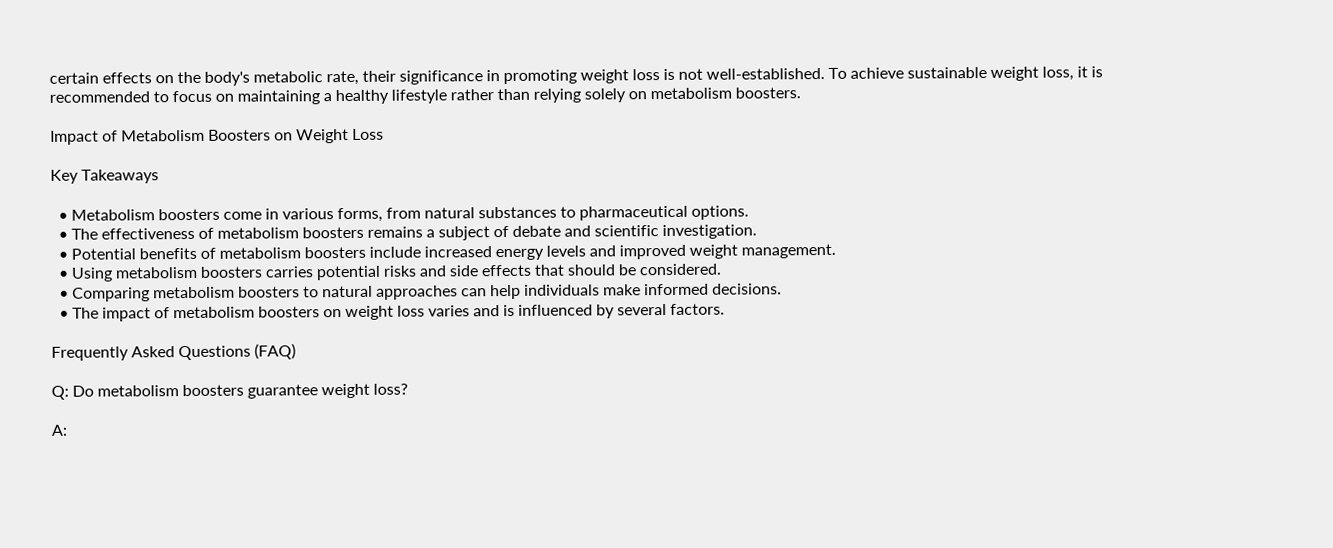certain effects on the body's metabolic rate, their significance in promoting weight loss is not well-established. To achieve sustainable weight loss, it is recommended to focus on maintaining a healthy lifestyle rather than relying solely on metabolism boosters.

Impact of Metabolism Boosters on Weight Loss

Key Takeaways

  • Metabolism boosters come in various forms, from natural substances to pharmaceutical options.
  • The effectiveness of metabolism boosters remains a subject of debate and scientific investigation.
  • Potential benefits of metabolism boosters include increased energy levels and improved weight management.
  • Using metabolism boosters carries potential risks and side effects that should be considered.
  • Comparing metabolism boosters to natural approaches can help individuals make informed decisions.
  • The impact of metabolism boosters on weight loss varies and is influenced by several factors.

Frequently Asked Questions (FAQ)

Q: Do metabolism boosters guarantee weight loss?

A: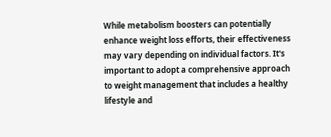While metabolism boosters can potentially enhance weight loss efforts, their effectiveness may vary depending on individual factors. It's important to adopt a comprehensive approach to weight management that includes a healthy lifestyle and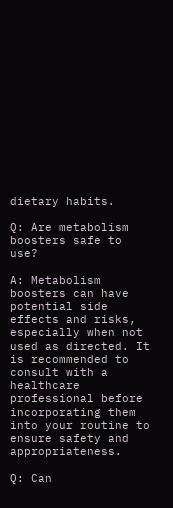dietary habits.

Q: Are metabolism boosters safe to use?

A: Metabolism boosters can have potential side effects and risks, especially when not used as directed. It is recommended to consult with a healthcare professional before incorporating them into your routine to ensure safety and appropriateness.

Q: Can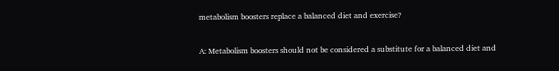metabolism boosters replace a balanced diet and exercise?

A: Metabolism boosters should not be considered a substitute for a balanced diet and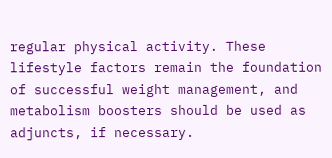regular physical activity. These lifestyle factors remain the foundation of successful weight management, and metabolism boosters should be used as adjuncts, if necessary.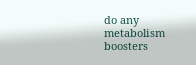do any metabolism boosters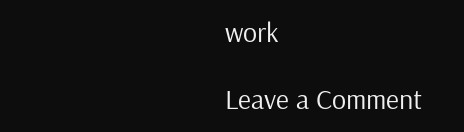work

Leave a Comment